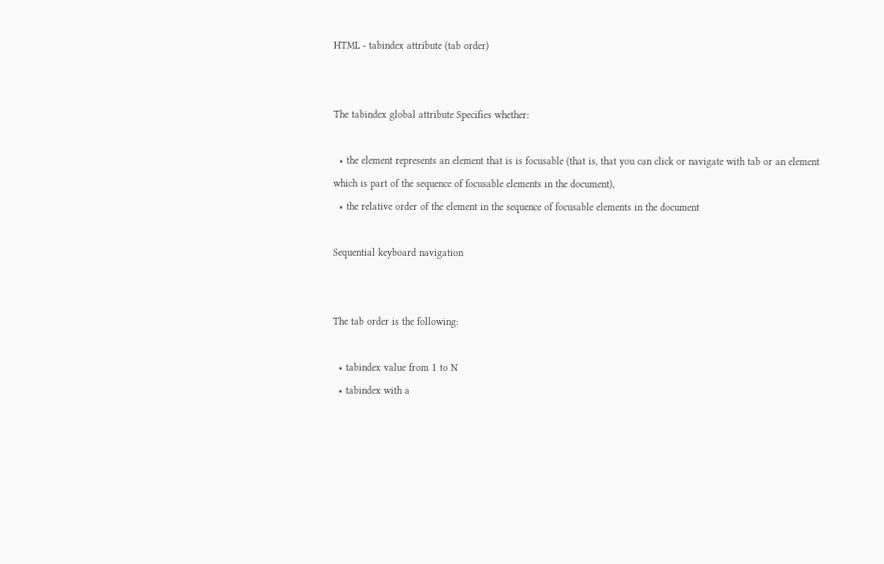HTML - tabindex attribute (tab order)


The tabindex global attribute Specifies whether:

  • the element represents an element that is is focusable (that is, that you can click or navigate with tab or an element which is part of the sequence of focusable elements in the document),
  • the relative order of the element in the sequence of focusable elements in the document

Sequential keyboard navigation


The tab order is the following:

  • tabindex value from 1 to N
  • tabindex with a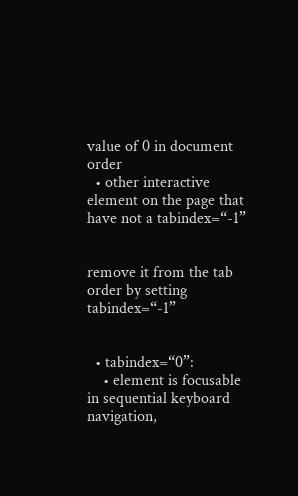value of 0 in document order
  • other interactive element on the page that have not a tabindex=“-1”


remove it from the tab order by setting tabindex=“-1”


  • tabindex=“0”:
    • element is focusable in sequential keyboard navigation,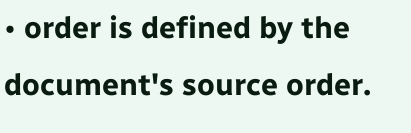• order is defined by the document's source order.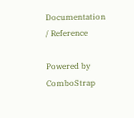Documentation / Reference

Powered by ComboStrap